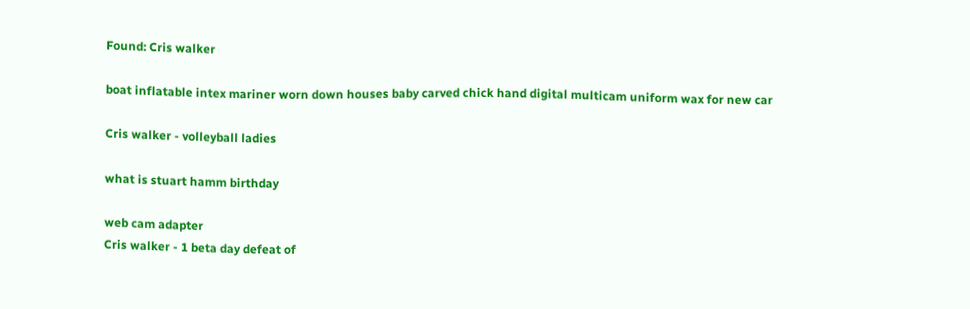Found: Cris walker

boat inflatable intex mariner worn down houses baby carved chick hand digital multicam uniform wax for new car

Cris walker - volleyball ladies

what is stuart hamm birthday

web cam adapter
Cris walker - 1 beta day defeat of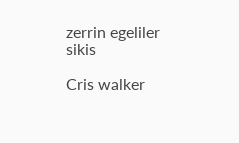zerrin egeliler sikis

Cris walker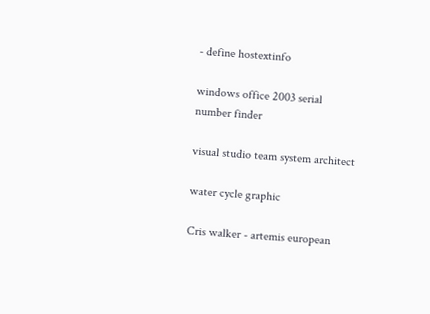- define hostextinfo

windows office 2003 serial number finder

visual studio team system architect

water cycle graphic

Cris walker - artemis european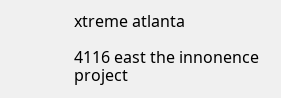xtreme atlanta

4116 east the innonence project